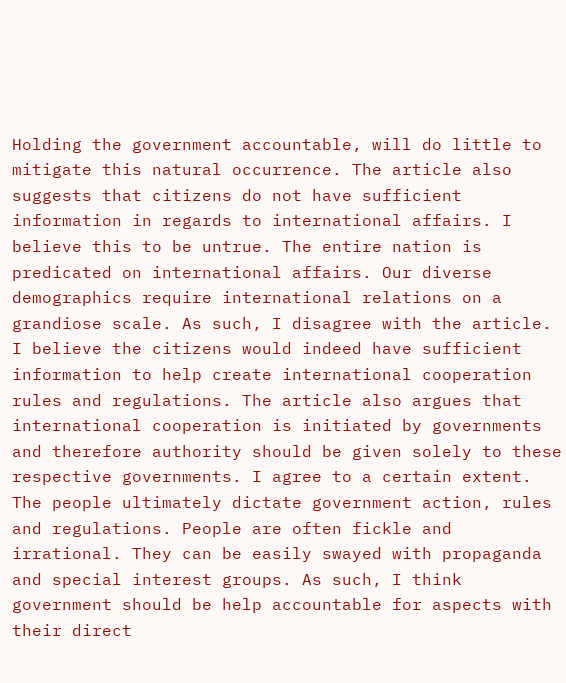Holding the government accountable, will do little to mitigate this natural occurrence. The article also suggests that citizens do not have sufficient information in regards to international affairs. I believe this to be untrue. The entire nation is predicated on international affairs. Our diverse demographics require international relations on a grandiose scale. As such, I disagree with the article. I believe the citizens would indeed have sufficient information to help create international cooperation rules and regulations. The article also argues that international cooperation is initiated by governments and therefore authority should be given solely to these respective governments. I agree to a certain extent. The people ultimately dictate government action, rules and regulations. People are often fickle and irrational. They can be easily swayed with propaganda and special interest groups. As such, I think government should be help accountable for aspects with their direct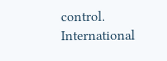control. International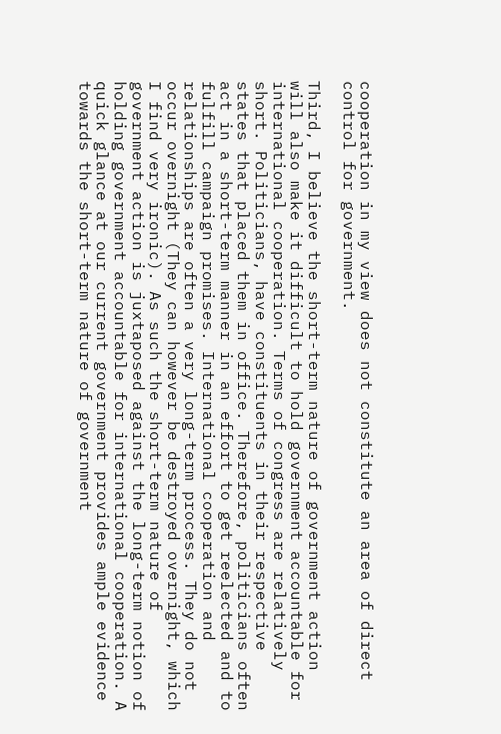cooperation in my view does not constitute an area of direct control for government.

Third, I believe the short-term nature of government action will also make it difficult to hold government accountable for international cooperation. Terms of congress are relatively short. Politicians, have constituents in their respective states that placed them in office. Therefore, politicians often act in a short-term manner in an effort to get reelected and to fulfill campaign promises. International cooperation and relationships are often a very long-term process. They do not occur overnight (They can however be destroyed overnight, which I find very ironic). As such the short-term nature of government action is juxtaposed against the long-term notion of holding government accountable for international cooperation. A quick glance at our current government provides ample evidence towards the short-term nature of government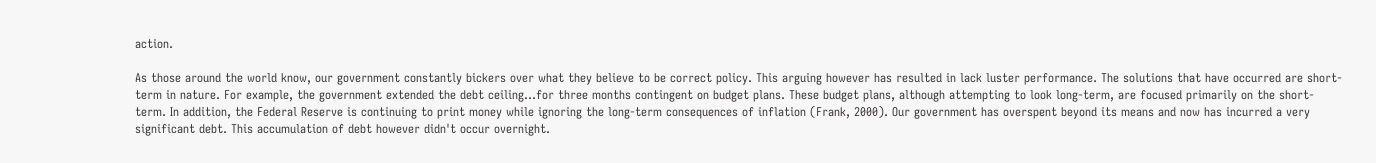action.

As those around the world know, our government constantly bickers over what they believe to be correct policy. This arguing however has resulted in lack luster performance. The solutions that have occurred are short-term in nature. For example, the government extended the debt ceiling…for three months contingent on budget plans. These budget plans, although attempting to look long-term, are focused primarily on the short-term. In addition, the Federal Reserve is continuing to print money while ignoring the long-term consequences of inflation (Frank, 2000). Our government has overspent beyond its means and now has incurred a very significant debt. This accumulation of debt however didn't occur overnight.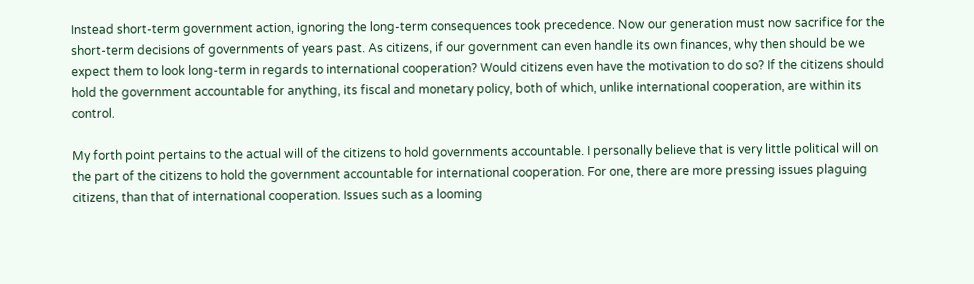Instead short-term government action, ignoring the long-term consequences took precedence. Now our generation must now sacrifice for the short-term decisions of governments of years past. As citizens, if our government can even handle its own finances, why then should be we expect them to look long-term in regards to international cooperation? Would citizens even have the motivation to do so? If the citizens should hold the government accountable for anything, its fiscal and monetary policy, both of which, unlike international cooperation, are within its control.

My forth point pertains to the actual will of the citizens to hold governments accountable. I personally believe that is very little political will on the part of the citizens to hold the government accountable for international cooperation. For one, there are more pressing issues plaguing citizens, than that of international cooperation. Issues such as a looming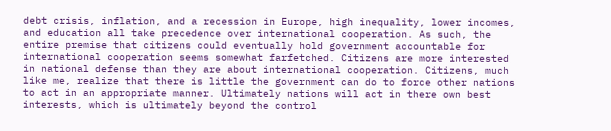debt crisis, inflation, and a recession in Europe, high inequality, lower incomes, and education all take precedence over international cooperation. As such, the entire premise that citizens could eventually hold government accountable for international cooperation seems somewhat farfetched. Citizens are more interested in national defense than they are about international cooperation. Citizens, much like me, realize that there is little the government can do to force other nations to act in an appropriate manner. Ultimately nations will act in there own best interests, which is ultimately beyond the control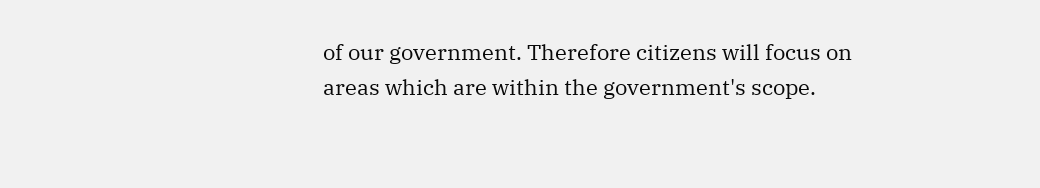of our government. Therefore citizens will focus on areas which are within the government's scope.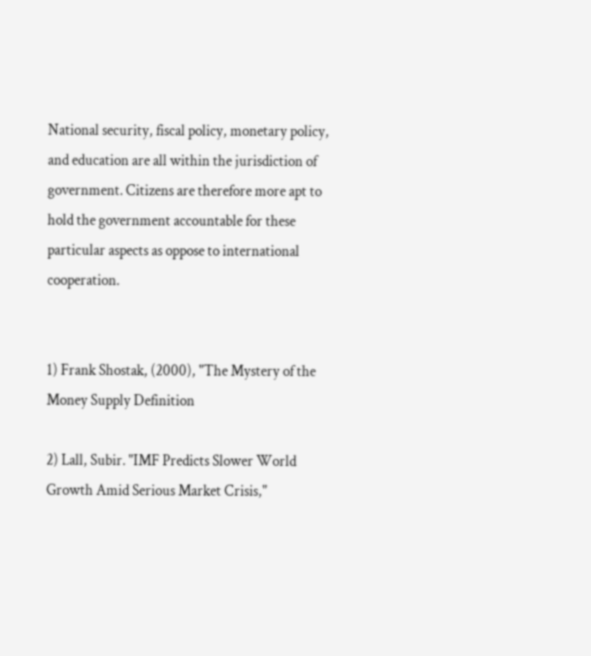National security, fiscal policy, monetary policy, and education are all within the jurisdiction of government. Citizens are therefore more apt to hold the government accountable for these particular aspects as oppose to international cooperation.


1) Frank Shostak, (2000), "The Mystery of the Money Supply Definition

2) Lall, Subir. "IMF Predicts Slower World Growth Amid Serious Market Crisis,"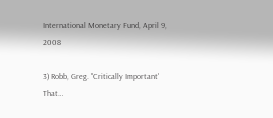International Monetary Fund, April 9, 2008

3) Robb, Greg. "Critically Important' That…